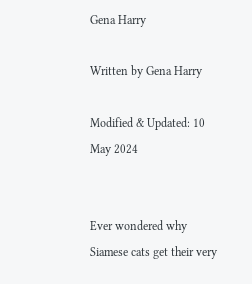Gena Harry

Written by Gena Harry

Modified & Updated: 10 May 2024


Ever wondered why Siamese cats get their very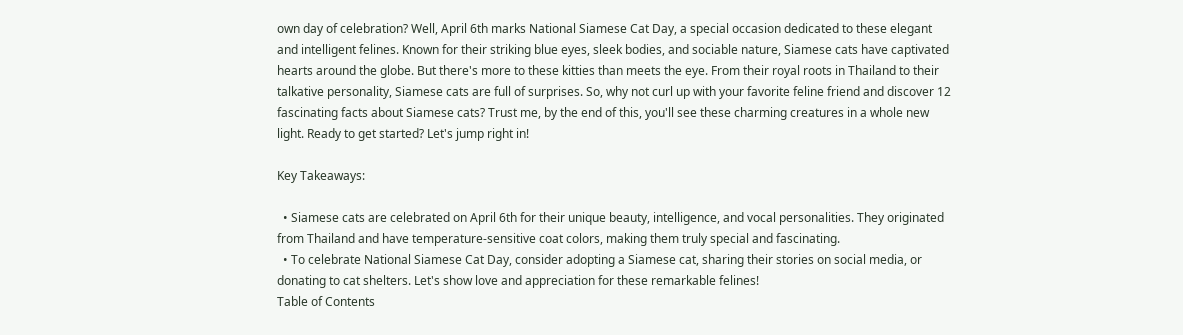own day of celebration? Well, April 6th marks National Siamese Cat Day, a special occasion dedicated to these elegant and intelligent felines. Known for their striking blue eyes, sleek bodies, and sociable nature, Siamese cats have captivated hearts around the globe. But there's more to these kitties than meets the eye. From their royal roots in Thailand to their talkative personality, Siamese cats are full of surprises. So, why not curl up with your favorite feline friend and discover 12 fascinating facts about Siamese cats? Trust me, by the end of this, you'll see these charming creatures in a whole new light. Ready to get started? Let's jump right in!

Key Takeaways:

  • Siamese cats are celebrated on April 6th for their unique beauty, intelligence, and vocal personalities. They originated from Thailand and have temperature-sensitive coat colors, making them truly special and fascinating.
  • To celebrate National Siamese Cat Day, consider adopting a Siamese cat, sharing their stories on social media, or donating to cat shelters. Let's show love and appreciation for these remarkable felines!
Table of Contents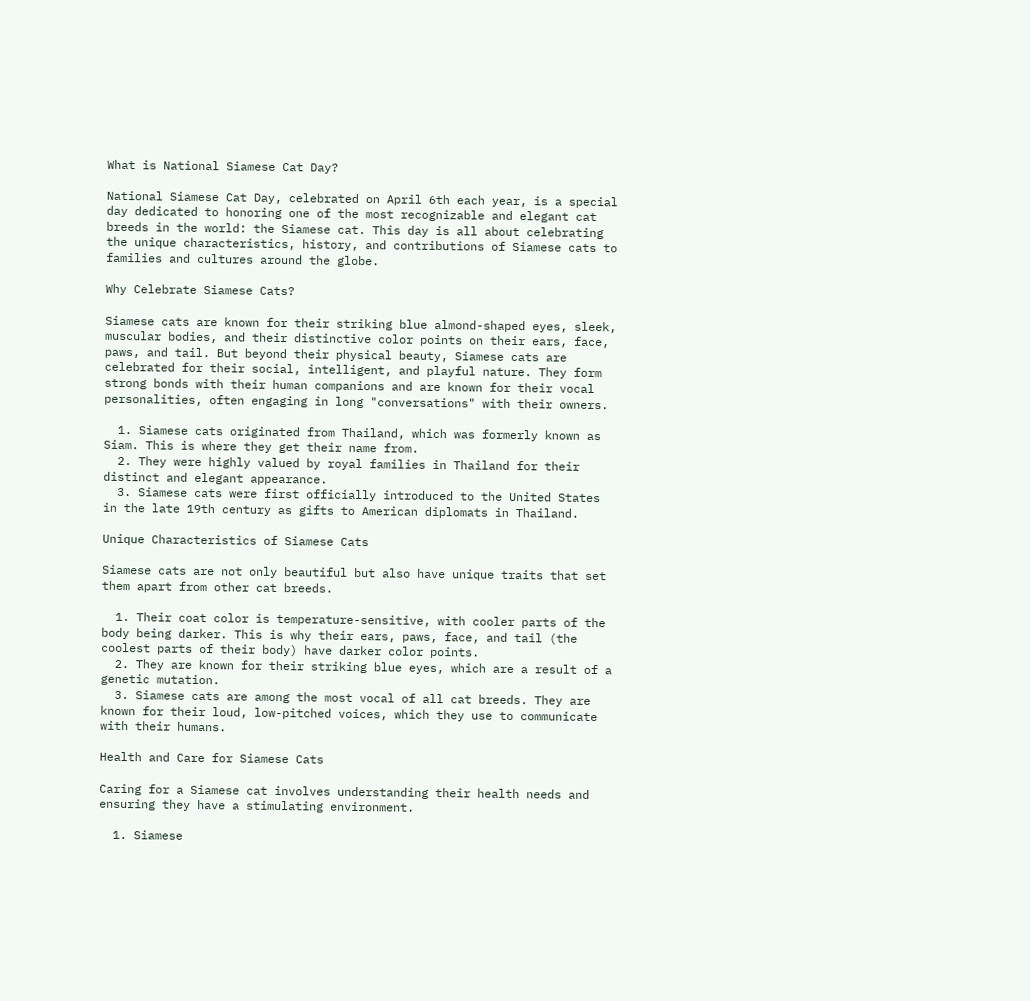What is National Siamese Cat Day?

National Siamese Cat Day, celebrated on April 6th each year, is a special day dedicated to honoring one of the most recognizable and elegant cat breeds in the world: the Siamese cat. This day is all about celebrating the unique characteristics, history, and contributions of Siamese cats to families and cultures around the globe.

Why Celebrate Siamese Cats?

Siamese cats are known for their striking blue almond-shaped eyes, sleek, muscular bodies, and their distinctive color points on their ears, face, paws, and tail. But beyond their physical beauty, Siamese cats are celebrated for their social, intelligent, and playful nature. They form strong bonds with their human companions and are known for their vocal personalities, often engaging in long "conversations" with their owners.

  1. Siamese cats originated from Thailand, which was formerly known as Siam. This is where they get their name from.
  2. They were highly valued by royal families in Thailand for their distinct and elegant appearance.
  3. Siamese cats were first officially introduced to the United States in the late 19th century as gifts to American diplomats in Thailand.

Unique Characteristics of Siamese Cats

Siamese cats are not only beautiful but also have unique traits that set them apart from other cat breeds.

  1. Their coat color is temperature-sensitive, with cooler parts of the body being darker. This is why their ears, paws, face, and tail (the coolest parts of their body) have darker color points.
  2. They are known for their striking blue eyes, which are a result of a genetic mutation.
  3. Siamese cats are among the most vocal of all cat breeds. They are known for their loud, low-pitched voices, which they use to communicate with their humans.

Health and Care for Siamese Cats

Caring for a Siamese cat involves understanding their health needs and ensuring they have a stimulating environment.

  1. Siamese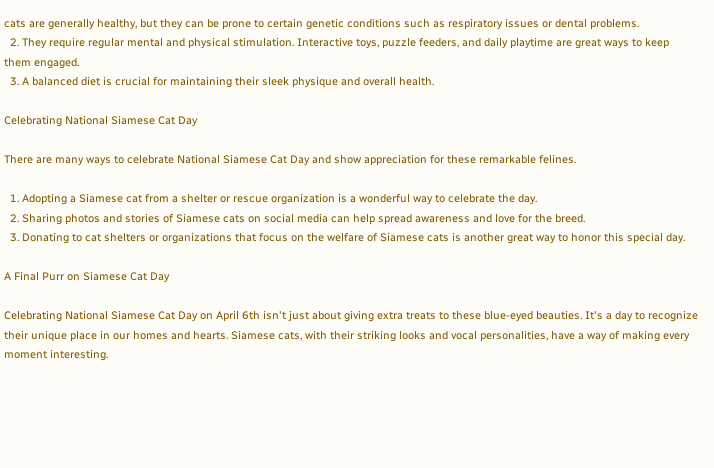cats are generally healthy, but they can be prone to certain genetic conditions such as respiratory issues or dental problems.
  2. They require regular mental and physical stimulation. Interactive toys, puzzle feeders, and daily playtime are great ways to keep them engaged.
  3. A balanced diet is crucial for maintaining their sleek physique and overall health.

Celebrating National Siamese Cat Day

There are many ways to celebrate National Siamese Cat Day and show appreciation for these remarkable felines.

  1. Adopting a Siamese cat from a shelter or rescue organization is a wonderful way to celebrate the day.
  2. Sharing photos and stories of Siamese cats on social media can help spread awareness and love for the breed.
  3. Donating to cat shelters or organizations that focus on the welfare of Siamese cats is another great way to honor this special day.

A Final Purr on Siamese Cat Day

Celebrating National Siamese Cat Day on April 6th isn't just about giving extra treats to these blue-eyed beauties. It's a day to recognize their unique place in our homes and hearts. Siamese cats, with their striking looks and vocal personalities, have a way of making every moment interesting.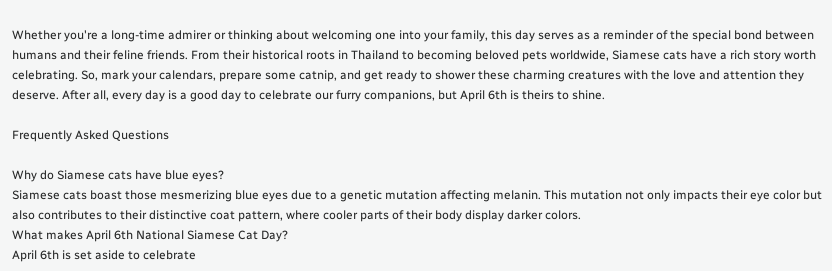Whether you're a long-time admirer or thinking about welcoming one into your family, this day serves as a reminder of the special bond between humans and their feline friends. From their historical roots in Thailand to becoming beloved pets worldwide, Siamese cats have a rich story worth celebrating. So, mark your calendars, prepare some catnip, and get ready to shower these charming creatures with the love and attention they deserve. After all, every day is a good day to celebrate our furry companions, but April 6th is theirs to shine.

Frequently Asked Questions

Why do Siamese cats have blue eyes?
Siamese cats boast those mesmerizing blue eyes due to a genetic mutation affecting melanin. This mutation not only impacts their eye color but also contributes to their distinctive coat pattern, where cooler parts of their body display darker colors.
What makes April 6th National Siamese Cat Day?
April 6th is set aside to celebrate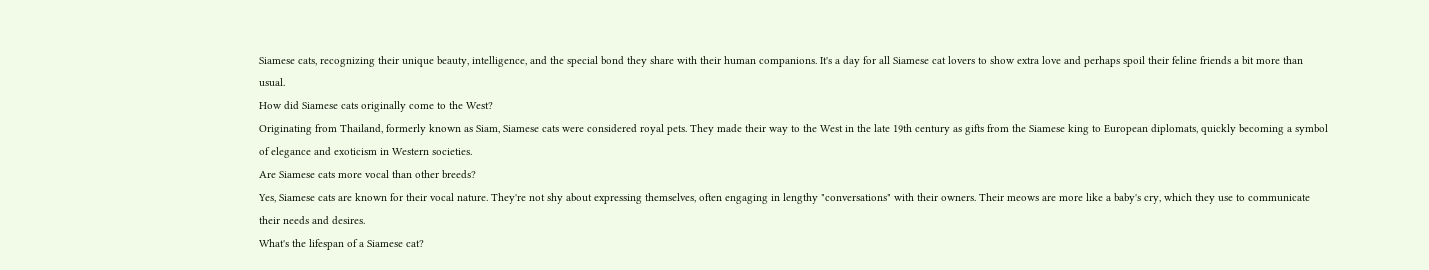Siamese cats, recognizing their unique beauty, intelligence, and the special bond they share with their human companions. It's a day for all Siamese cat lovers to show extra love and perhaps spoil their feline friends a bit more than usual.
How did Siamese cats originally come to the West?
Originating from Thailand, formerly known as Siam, Siamese cats were considered royal pets. They made their way to the West in the late 19th century as gifts from the Siamese king to European diplomats, quickly becoming a symbol of elegance and exoticism in Western societies.
Are Siamese cats more vocal than other breeds?
Yes, Siamese cats are known for their vocal nature. They're not shy about expressing themselves, often engaging in lengthy "conversations" with their owners. Their meows are more like a baby's cry, which they use to communicate their needs and desires.
What's the lifespan of a Siamese cat?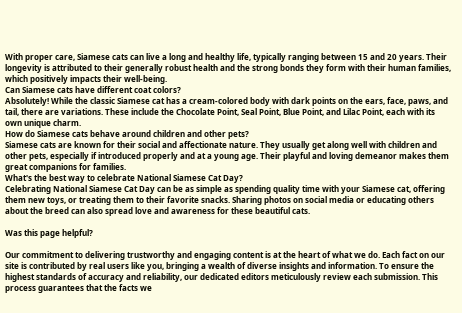With proper care, Siamese cats can live a long and healthy life, typically ranging between 15 and 20 years. Their longevity is attributed to their generally robust health and the strong bonds they form with their human families, which positively impacts their well-being.
Can Siamese cats have different coat colors?
Absolutely! While the classic Siamese cat has a cream-colored body with dark points on the ears, face, paws, and tail, there are variations. These include the Chocolate Point, Seal Point, Blue Point, and Lilac Point, each with its own unique charm.
How do Siamese cats behave around children and other pets?
Siamese cats are known for their social and affectionate nature. They usually get along well with children and other pets, especially if introduced properly and at a young age. Their playful and loving demeanor makes them great companions for families.
What's the best way to celebrate National Siamese Cat Day?
Celebrating National Siamese Cat Day can be as simple as spending quality time with your Siamese cat, offering them new toys, or treating them to their favorite snacks. Sharing photos on social media or educating others about the breed can also spread love and awareness for these beautiful cats.

Was this page helpful?

Our commitment to delivering trustworthy and engaging content is at the heart of what we do. Each fact on our site is contributed by real users like you, bringing a wealth of diverse insights and information. To ensure the highest standards of accuracy and reliability, our dedicated editors meticulously review each submission. This process guarantees that the facts we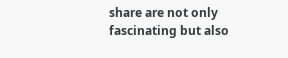share are not only fascinating but also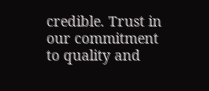credible. Trust in our commitment to quality and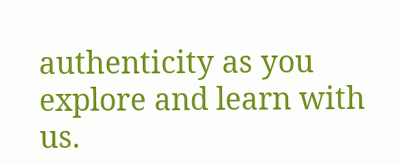authenticity as you explore and learn with us.